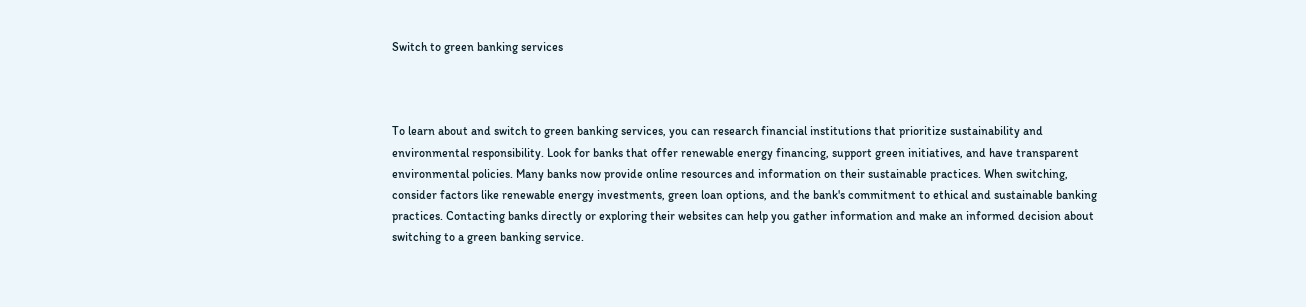Switch to green banking services



To learn about and switch to green banking services, you can research financial institutions that prioritize sustainability and environmental responsibility. Look for banks that offer renewable energy financing, support green initiatives, and have transparent environmental policies. Many banks now provide online resources and information on their sustainable practices. When switching, consider factors like renewable energy investments, green loan options, and the bank's commitment to ethical and sustainable banking practices. Contacting banks directly or exploring their websites can help you gather information and make an informed decision about switching to a green banking service.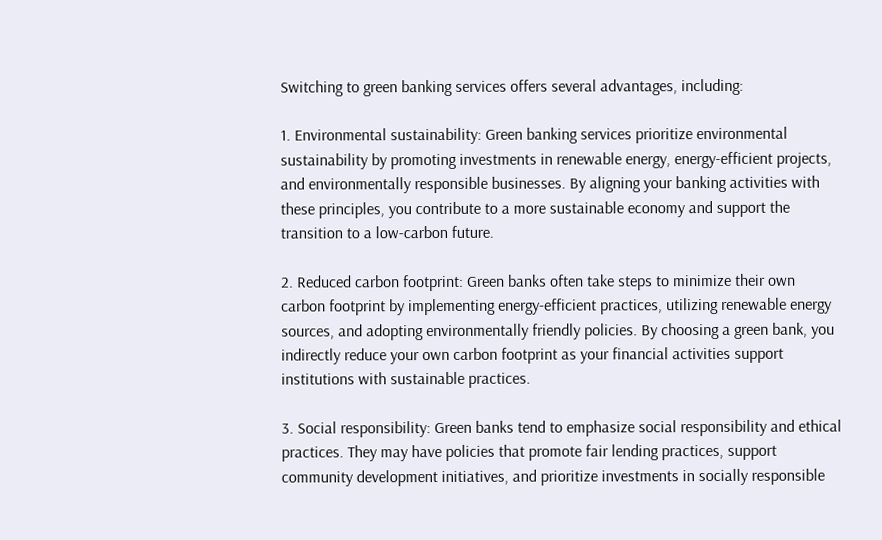Switching to green banking services offers several advantages, including:

1. Environmental sustainability: Green banking services prioritize environmental sustainability by promoting investments in renewable energy, energy-efficient projects, and environmentally responsible businesses. By aligning your banking activities with these principles, you contribute to a more sustainable economy and support the transition to a low-carbon future.

2. Reduced carbon footprint: Green banks often take steps to minimize their own carbon footprint by implementing energy-efficient practices, utilizing renewable energy sources, and adopting environmentally friendly policies. By choosing a green bank, you indirectly reduce your own carbon footprint as your financial activities support institutions with sustainable practices.

3. Social responsibility: Green banks tend to emphasize social responsibility and ethical practices. They may have policies that promote fair lending practices, support community development initiatives, and prioritize investments in socially responsible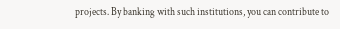projects. By banking with such institutions, you can contribute to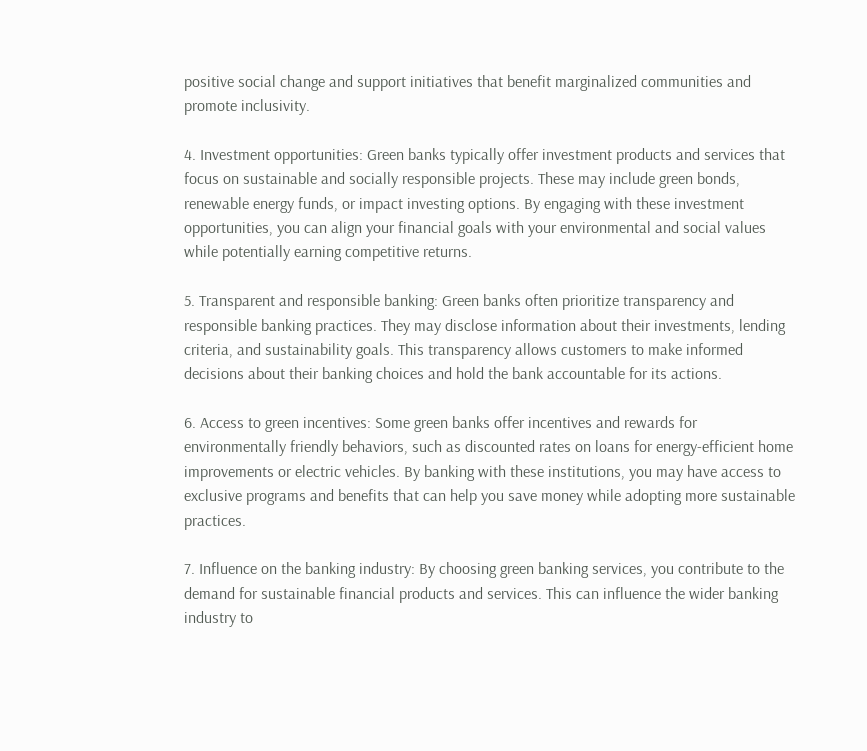positive social change and support initiatives that benefit marginalized communities and promote inclusivity.

4. Investment opportunities: Green banks typically offer investment products and services that focus on sustainable and socially responsible projects. These may include green bonds, renewable energy funds, or impact investing options. By engaging with these investment opportunities, you can align your financial goals with your environmental and social values while potentially earning competitive returns.

5. Transparent and responsible banking: Green banks often prioritize transparency and responsible banking practices. They may disclose information about their investments, lending criteria, and sustainability goals. This transparency allows customers to make informed decisions about their banking choices and hold the bank accountable for its actions.

6. Access to green incentives: Some green banks offer incentives and rewards for environmentally friendly behaviors, such as discounted rates on loans for energy-efficient home improvements or electric vehicles. By banking with these institutions, you may have access to exclusive programs and benefits that can help you save money while adopting more sustainable practices.

7. Influence on the banking industry: By choosing green banking services, you contribute to the demand for sustainable financial products and services. This can influence the wider banking industry to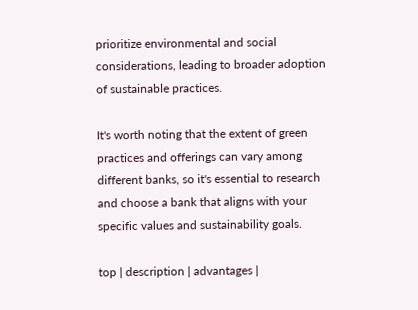prioritize environmental and social considerations, leading to broader adoption of sustainable practices.

It's worth noting that the extent of green practices and offerings can vary among different banks, so it's essential to research and choose a bank that aligns with your specific values and sustainability goals.

top | description | advantages |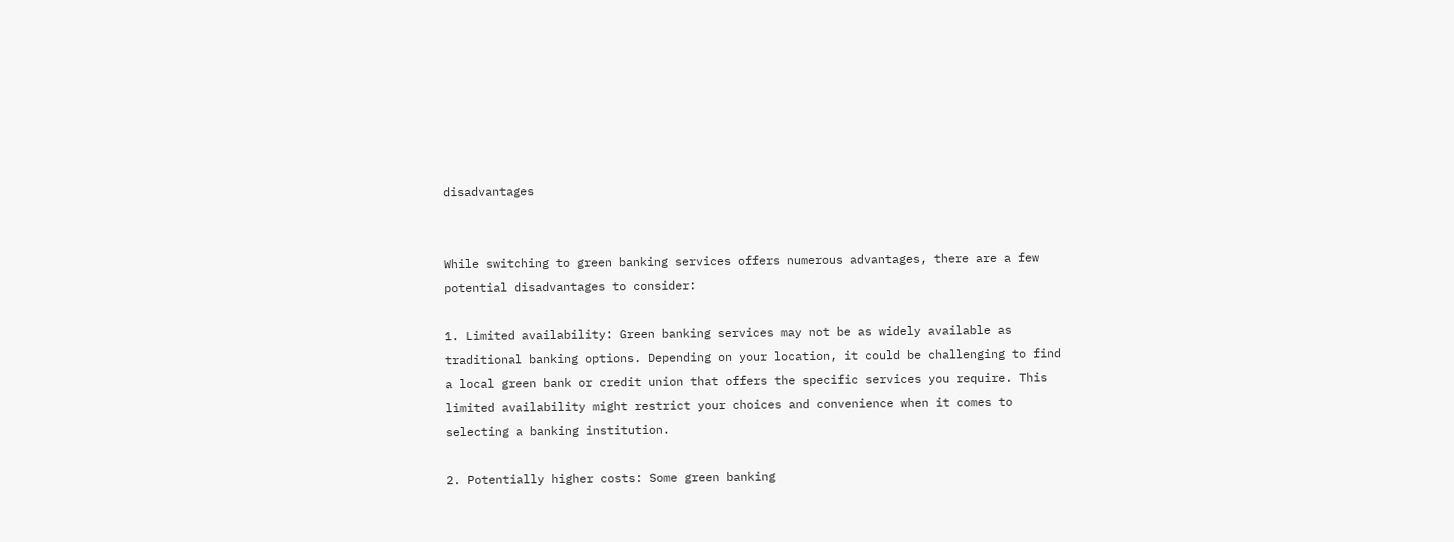disadvantages


While switching to green banking services offers numerous advantages, there are a few potential disadvantages to consider:

1. Limited availability: Green banking services may not be as widely available as traditional banking options. Depending on your location, it could be challenging to find a local green bank or credit union that offers the specific services you require. This limited availability might restrict your choices and convenience when it comes to selecting a banking institution.

2. Potentially higher costs: Some green banking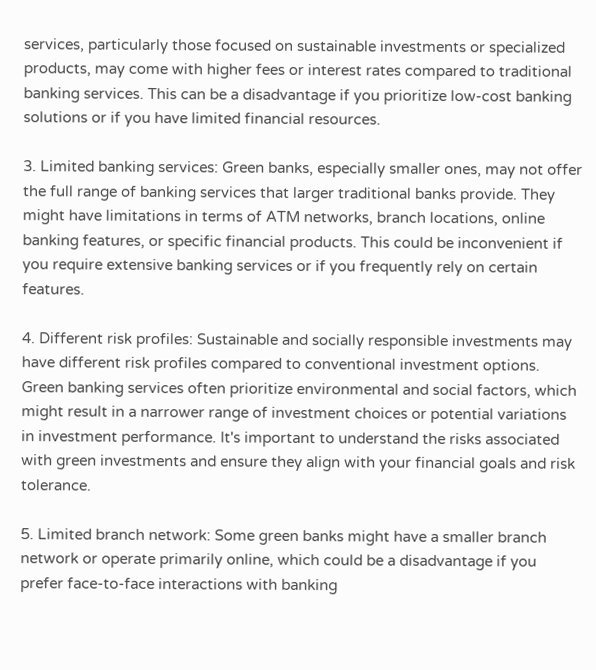services, particularly those focused on sustainable investments or specialized products, may come with higher fees or interest rates compared to traditional banking services. This can be a disadvantage if you prioritize low-cost banking solutions or if you have limited financial resources.

3. Limited banking services: Green banks, especially smaller ones, may not offer the full range of banking services that larger traditional banks provide. They might have limitations in terms of ATM networks, branch locations, online banking features, or specific financial products. This could be inconvenient if you require extensive banking services or if you frequently rely on certain features.

4. Different risk profiles: Sustainable and socially responsible investments may have different risk profiles compared to conventional investment options. Green banking services often prioritize environmental and social factors, which might result in a narrower range of investment choices or potential variations in investment performance. It's important to understand the risks associated with green investments and ensure they align with your financial goals and risk tolerance.

5. Limited branch network: Some green banks might have a smaller branch network or operate primarily online, which could be a disadvantage if you prefer face-to-face interactions with banking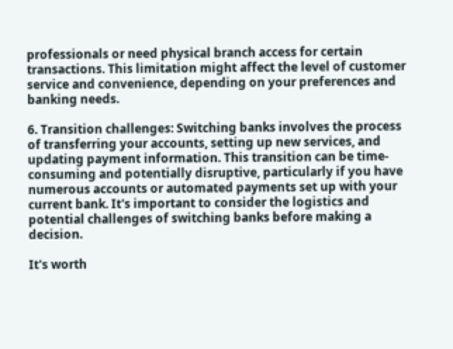professionals or need physical branch access for certain transactions. This limitation might affect the level of customer service and convenience, depending on your preferences and banking needs.

6. Transition challenges: Switching banks involves the process of transferring your accounts, setting up new services, and updating payment information. This transition can be time-consuming and potentially disruptive, particularly if you have numerous accounts or automated payments set up with your current bank. It's important to consider the logistics and potential challenges of switching banks before making a decision.

It's worth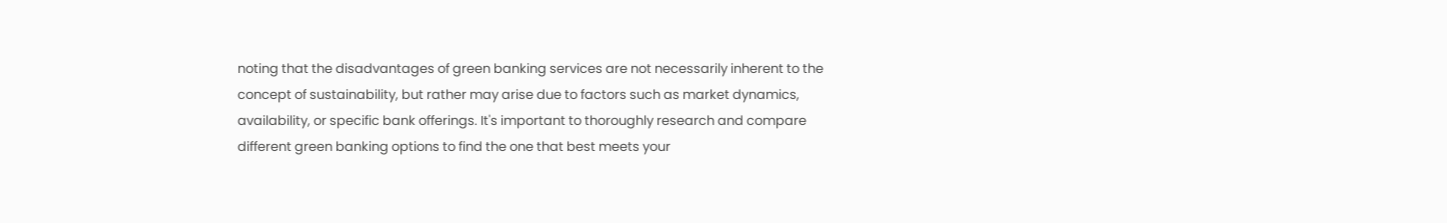noting that the disadvantages of green banking services are not necessarily inherent to the concept of sustainability, but rather may arise due to factors such as market dynamics, availability, or specific bank offerings. It's important to thoroughly research and compare different green banking options to find the one that best meets your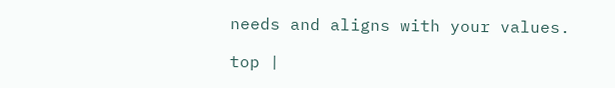needs and aligns with your values.

top |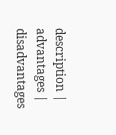description | advantages | disadvantages